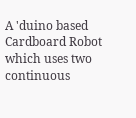A 'duino based Cardboard Robot which uses two continuous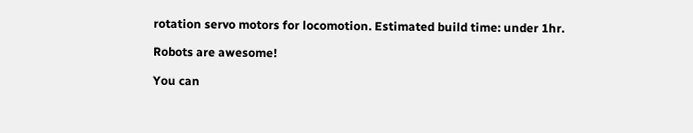rotation servo motors for locomotion. Estimated build time: under 1hr.

Robots are awesome!

You can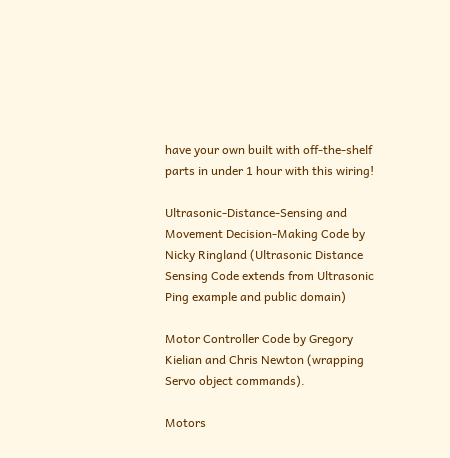have your own built with off-the-shelf parts in under 1 hour with this wiring!

Ultrasonic-Distance-Sensing and Movement Decision-Making Code by Nicky Ringland (Ultrasonic Distance Sensing Code extends from Ultrasonic Ping example and public domain)

Motor Controller Code by Gregory Kielian and Chris Newton (wrapping Servo object commands).

Motors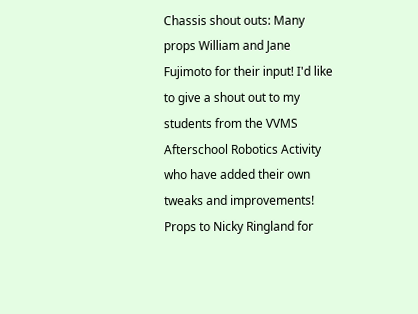Chassis shout outs: Many props William and Jane Fujimoto for their input! I'd like to give a shout out to my students from the VVMS Afterschool Robotics Activity who have added their own tweaks and improvements! Props to Nicky Ringland for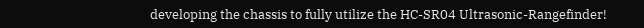developing the chassis to fully utilize the HC-SR04 Ultrasonic-Rangefinder!